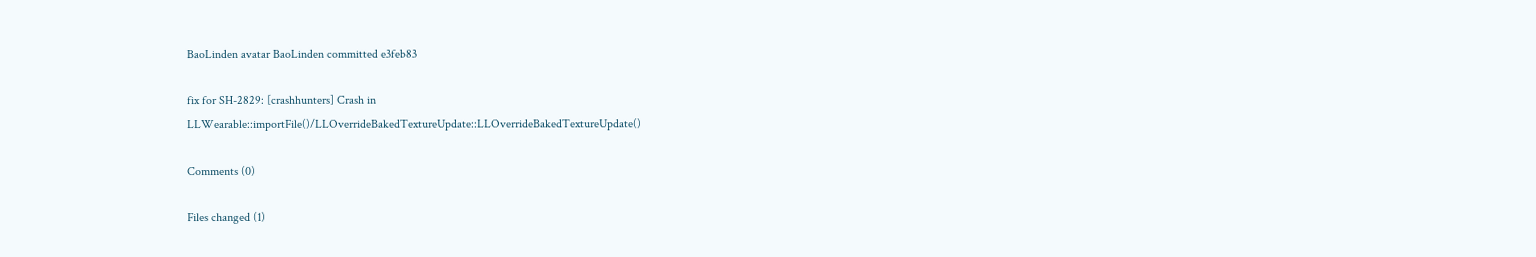BaoLinden avatar BaoLinden committed e3feb83

fix for SH-2829: [crashhunters] Crash in LLWearable::importFile()/LLOverrideBakedTextureUpdate::LLOverrideBakedTextureUpdate()

Comments (0)

Files changed (1)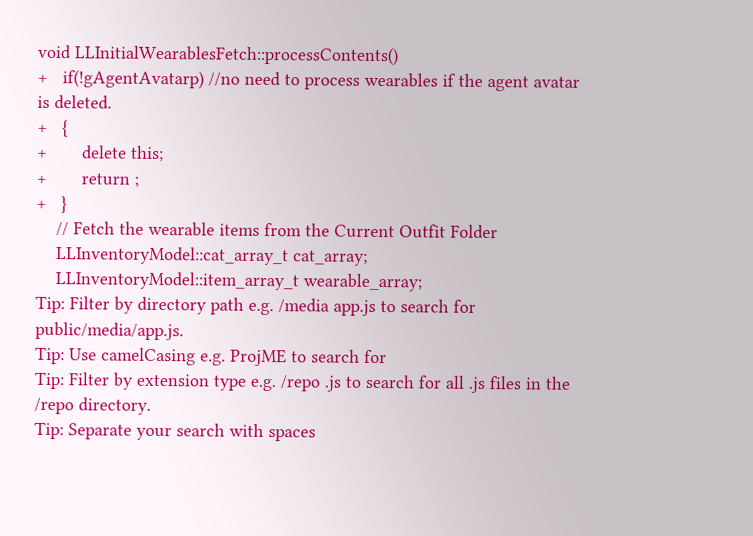void LLInitialWearablesFetch::processContents()
+   if(!gAgentAvatarp) //no need to process wearables if the agent avatar is deleted.
+   {
+       delete this;
+       return ;
+   }
    // Fetch the wearable items from the Current Outfit Folder
    LLInventoryModel::cat_array_t cat_array;
    LLInventoryModel::item_array_t wearable_array;
Tip: Filter by directory path e.g. /media app.js to search for public/media/app.js.
Tip: Use camelCasing e.g. ProjME to search for
Tip: Filter by extension type e.g. /repo .js to search for all .js files in the /repo directory.
Tip: Separate your search with spaces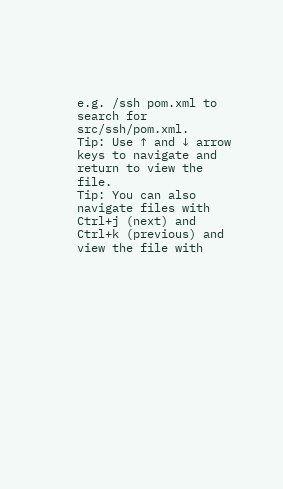e.g. /ssh pom.xml to search for src/ssh/pom.xml.
Tip: Use ↑ and ↓ arrow keys to navigate and return to view the file.
Tip: You can also navigate files with Ctrl+j (next) and Ctrl+k (previous) and view the file with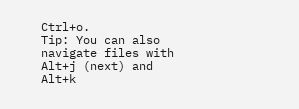Ctrl+o.
Tip: You can also navigate files with Alt+j (next) and Alt+k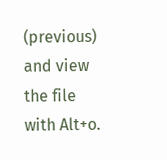(previous) and view the file with Alt+o.